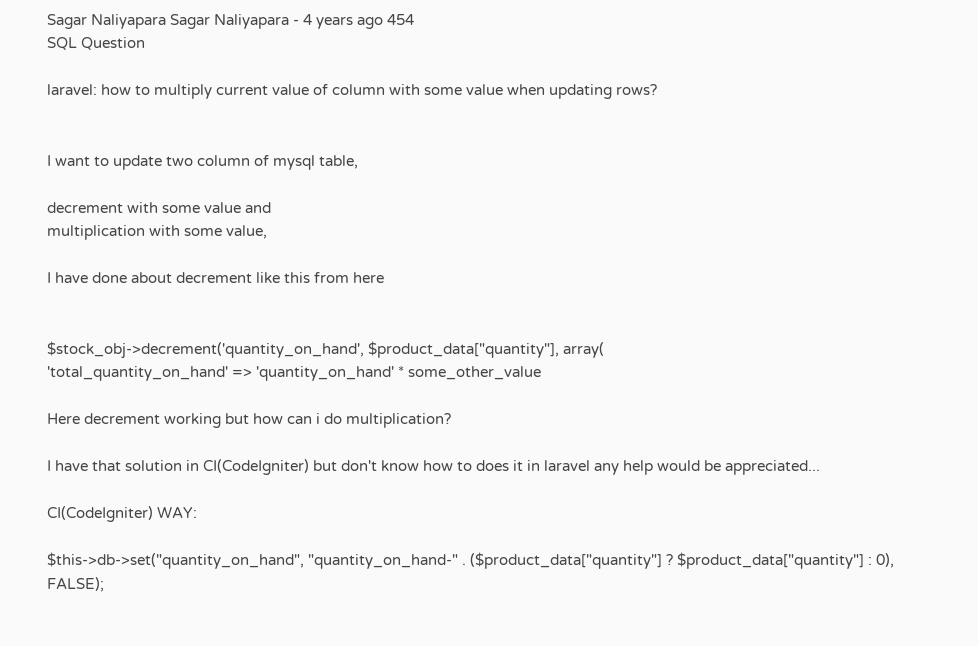Sagar Naliyapara Sagar Naliyapara - 4 years ago 454
SQL Question

laravel: how to multiply current value of column with some value when updating rows?


I want to update two column of mysql table,

decrement with some value and
multiplication with some value,

I have done about decrement like this from here


$stock_obj->decrement('quantity_on_hand', $product_data["quantity"], array(
'total_quantity_on_hand' => 'quantity_on_hand' * some_other_value

Here decrement working but how can i do multiplication?

I have that solution in CI(CodeIgniter) but don't know how to does it in laravel any help would be appreciated...

CI(CodeIgniter) WAY:

$this->db->set("quantity_on_hand", "quantity_on_hand-" . ($product_data["quantity"] ? $product_data["quantity"] : 0), FALSE);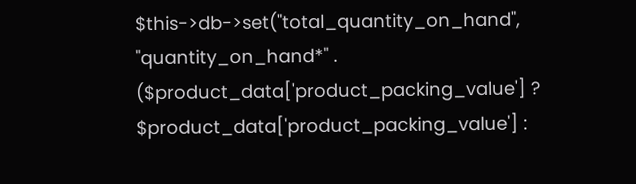$this->db->set("total_quantity_on_hand", "quantity_on_hand*" . ($product_data['product_packing_value'] ? $product_data['product_packing_value'] :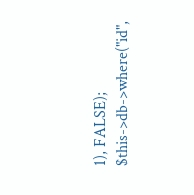1), FALSE);
$this->db->where("id",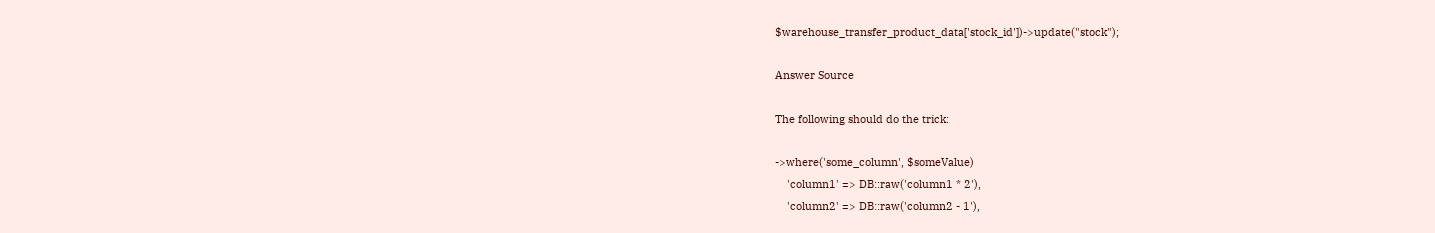$warehouse_transfer_product_data['stock_id'])->update("stock");

Answer Source

The following should do the trick:

->where('some_column', $someValue)
    'column1' => DB::raw('column1 * 2'),
    'column2' => DB::raw('column2 - 1'),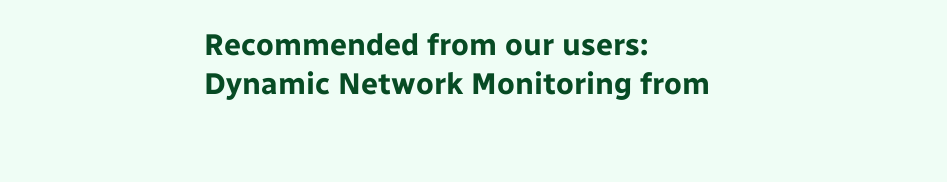Recommended from our users: Dynamic Network Monitoring from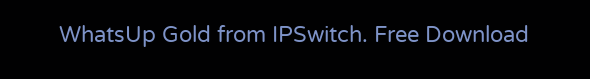WhatsUp Gold from IPSwitch. Free Download